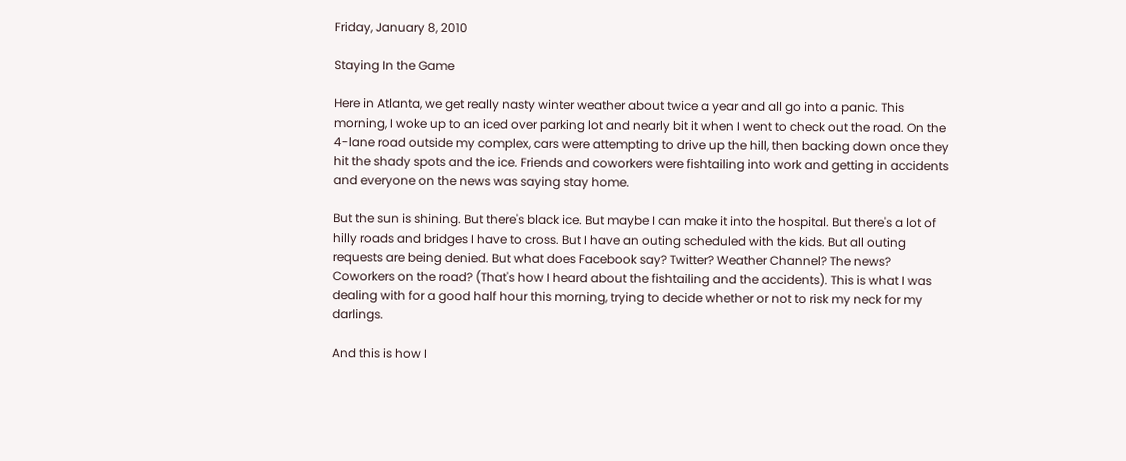Friday, January 8, 2010

Staying In the Game

Here in Atlanta, we get really nasty winter weather about twice a year and all go into a panic. This morning, I woke up to an iced over parking lot and nearly bit it when I went to check out the road. On the 4-lane road outside my complex, cars were attempting to drive up the hill, then backing down once they hit the shady spots and the ice. Friends and coworkers were fishtailing into work and getting in accidents and everyone on the news was saying stay home.

But the sun is shining. But there's black ice. But maybe I can make it into the hospital. But there's a lot of hilly roads and bridges I have to cross. But I have an outing scheduled with the kids. But all outing requests are being denied. But what does Facebook say? Twitter? Weather Channel? The news? Coworkers on the road? (That's how I heard about the fishtailing and the accidents). This is what I was dealing with for a good half hour this morning, trying to decide whether or not to risk my neck for my darlings.

And this is how I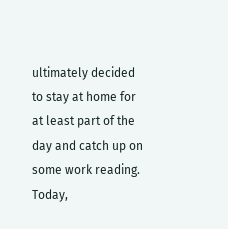ultimately decided to stay at home for at least part of the day and catch up on some work reading. Today,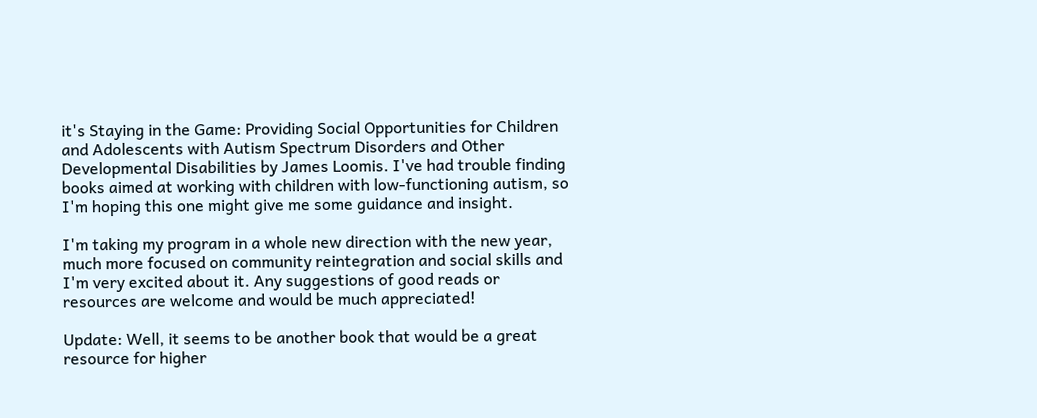it's Staying in the Game: Providing Social Opportunities for Children and Adolescents with Autism Spectrum Disorders and Other Developmental Disabilities by James Loomis. I've had trouble finding books aimed at working with children with low-functioning autism, so I'm hoping this one might give me some guidance and insight.

I'm taking my program in a whole new direction with the new year, much more focused on community reintegration and social skills and I'm very excited about it. Any suggestions of good reads or resources are welcome and would be much appreciated!

Update: Well, it seems to be another book that would be a great resource for higher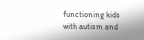functioning kids with autism and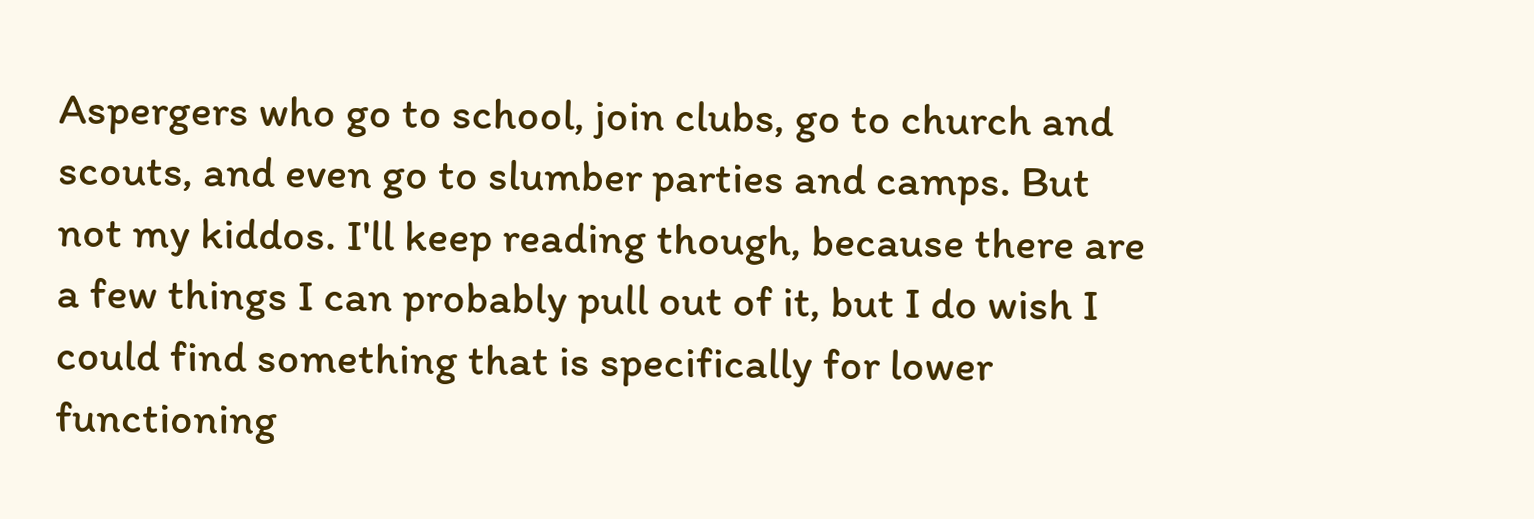Aspergers who go to school, join clubs, go to church and scouts, and even go to slumber parties and camps. But not my kiddos. I'll keep reading though, because there are a few things I can probably pull out of it, but I do wish I could find something that is specifically for lower functioning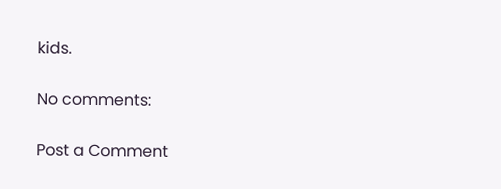kids.

No comments:

Post a Comment